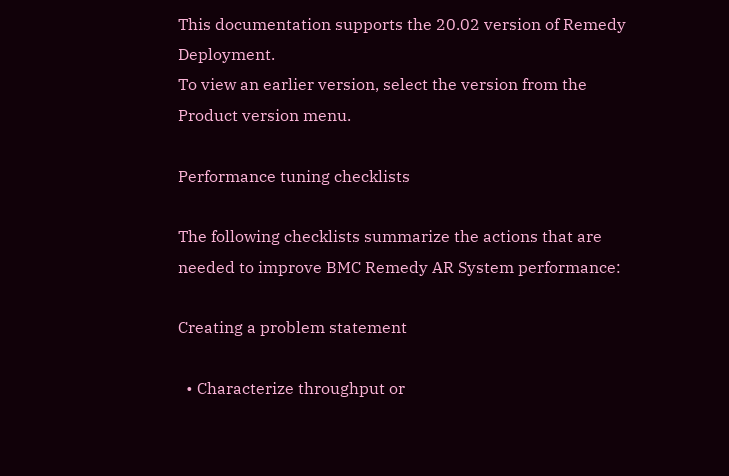This documentation supports the 20.02 version of Remedy Deployment.
To view an earlier version, select the version from the Product version menu.

Performance tuning checklists

The following checklists summarize the actions that are needed to improve BMC Remedy AR System performance:

Creating a problem statement

  • Characterize throughput or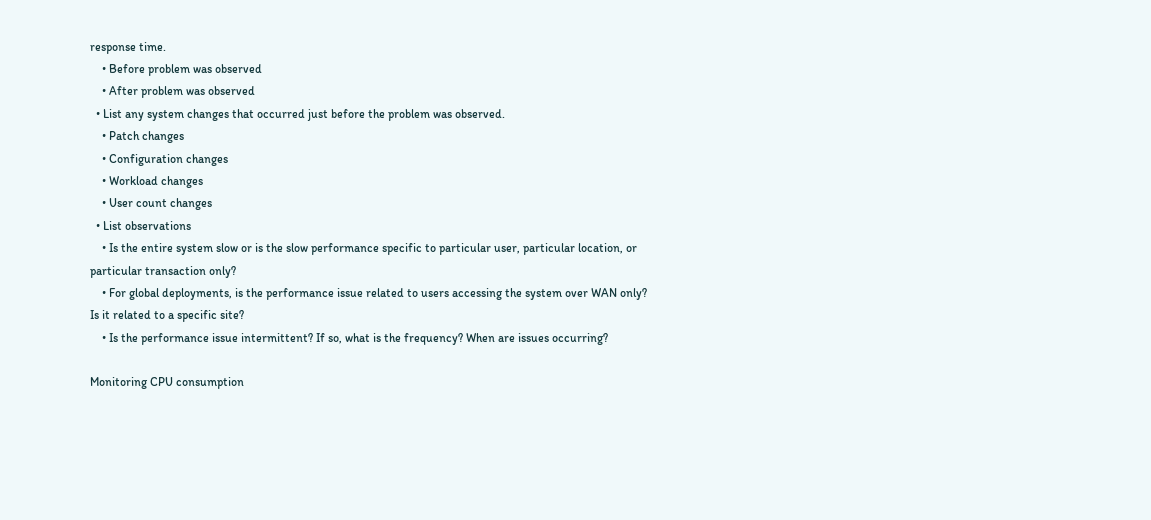response time.
    • Before problem was observed
    • After problem was observed
  • List any system changes that occurred just before the problem was observed.
    • Patch changes
    • Configuration changes
    • Workload changes
    • User count changes
  • List observations
    • Is the entire system slow or is the slow performance specific to particular user, particular location, or particular transaction only?
    • For global deployments, is the performance issue related to users accessing the system over WAN only? Is it related to a specific site?
    • Is the performance issue intermittent? If so, what is the frequency? When are issues occurring?

Monitoring CPU consumption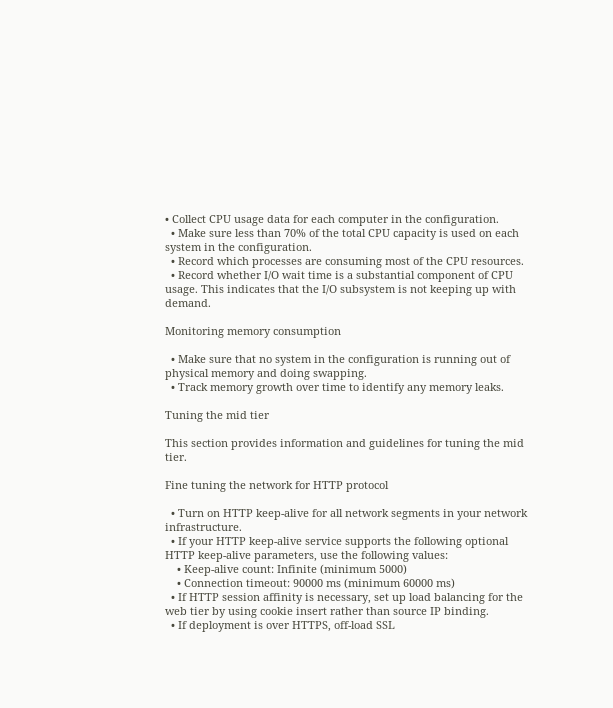• Collect CPU usage data for each computer in the configuration.
  • Make sure less than 70% of the total CPU capacity is used on each system in the configuration.
  • Record which processes are consuming most of the CPU resources.
  • Record whether I/O wait time is a substantial component of CPU usage. This indicates that the I/O subsystem is not keeping up with demand.

Monitoring memory consumption

  • Make sure that no system in the configuration is running out of physical memory and doing swapping.
  • Track memory growth over time to identify any memory leaks.

Tuning the mid tier

This section provides information and guidelines for tuning the mid tier.

Fine tuning the network for HTTP protocol

  • Turn on HTTP keep-alive for all network segments in your network infrastructure.
  • If your HTTP keep-alive service supports the following optional HTTP keep-alive parameters, use the following values:
    • Keep-alive count: Infinite (minimum 5000)
    • Connection timeout: 90000 ms (minimum 60000 ms)
  • If HTTP session affinity is necessary, set up load balancing for the web tier by using cookie insert rather than source IP binding.
  • If deployment is over HTTPS, off-load SSL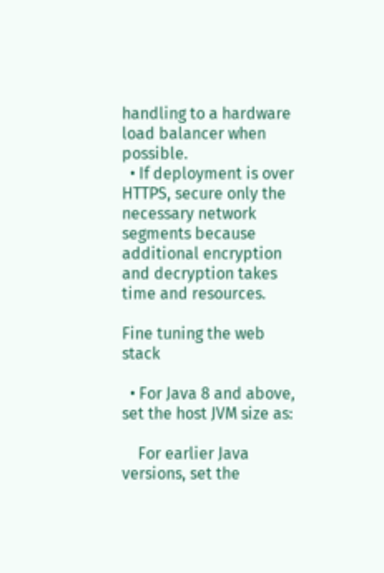handling to a hardware load balancer when possible.
  • If deployment is over HTTPS, secure only the necessary network segments because additional encryption and decryption takes time and resources.

Fine tuning the web stack

  • For Java 8 and above, set the host JVM size as:

    For earlier Java versions, set the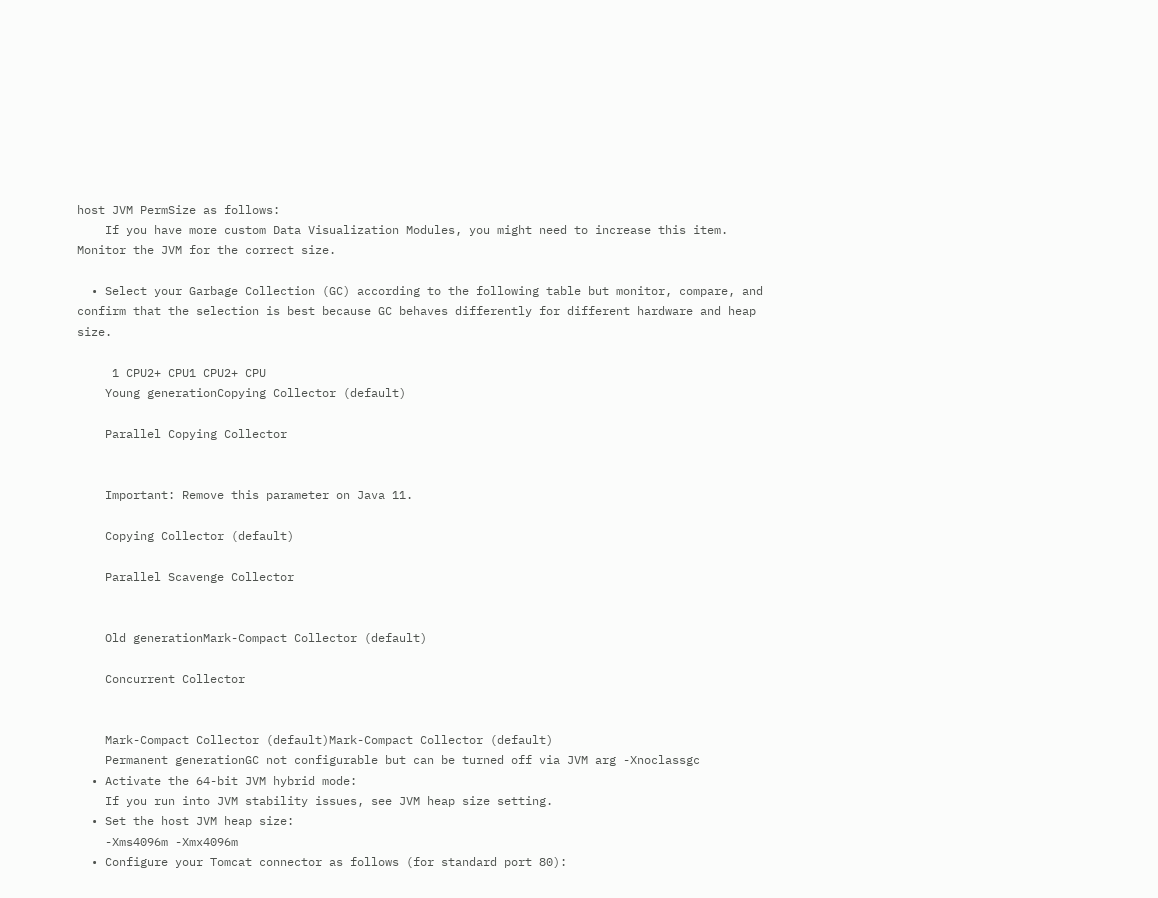host JVM PermSize as follows:
    If you have more custom Data Visualization Modules, you might need to increase this item. Monitor the JVM for the correct size.

  • Select your Garbage Collection (GC) according to the following table but monitor, compare, and confirm that the selection is best because GC behaves differently for different hardware and heap size.

     1 CPU2+ CPU1 CPU2+ CPU
    Young generationCopying Collector (default)

    Parallel Copying Collector


    Important: Remove this parameter on Java 11.

    Copying Collector (default)

    Parallel Scavenge Collector


    Old generationMark-Compact Collector (default)

    Concurrent Collector


    Mark-Compact Collector (default)Mark-Compact Collector (default)
    Permanent generationGC not configurable but can be turned off via JVM arg -Xnoclassgc
  • Activate the 64-bit JVM hybrid mode:
    If you run into JVM stability issues, see JVM heap size setting.
  • Set the host JVM heap size:
    -Xms4096m -Xmx4096m
  • Configure your Tomcat connector as follows (for standard port 80):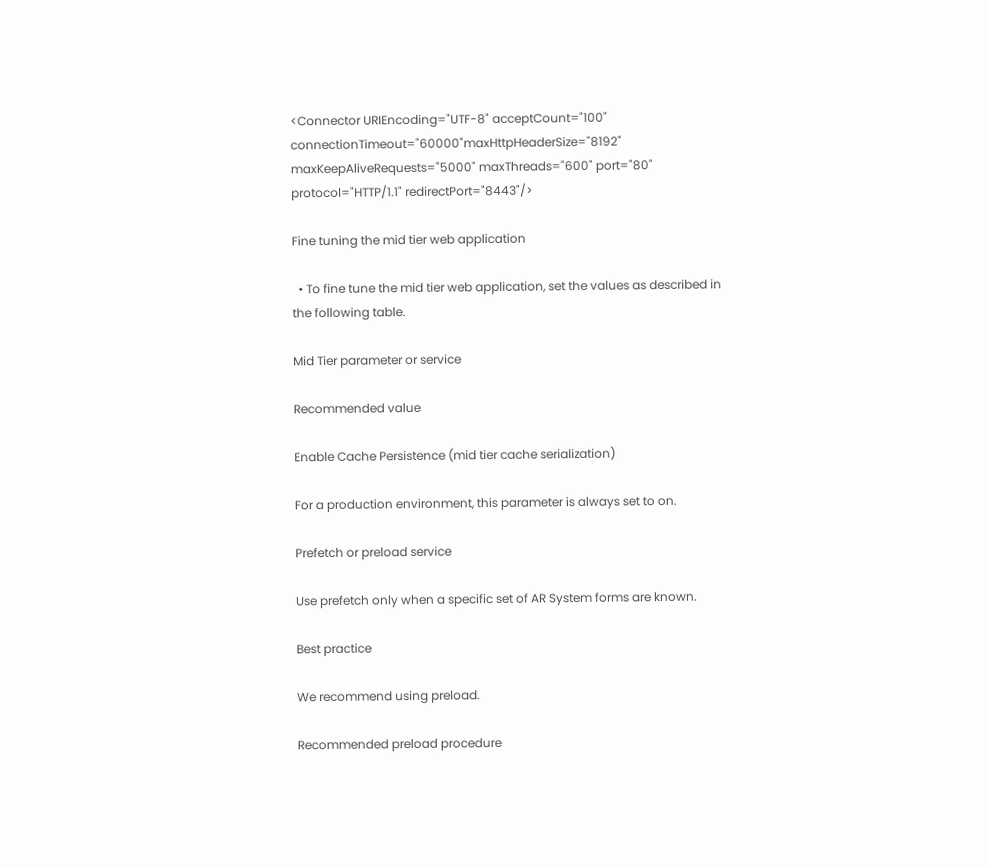<Connector URIEncoding="UTF-8" acceptCount="100" connectionTimeout="60000"maxHttpHeaderSize="8192" maxKeepAliveRequests="5000" maxThreads="600" port="80" protocol="HTTP/1.1" redirectPort="8443"/>

Fine tuning the mid tier web application

  • To fine tune the mid tier web application, set the values as described in the following table.

Mid Tier parameter or service

Recommended value

Enable Cache Persistence (mid tier cache serialization)

For a production environment, this parameter is always set to on.

Prefetch or preload service

Use prefetch only when a specific set of AR System forms are known.

Best practice

We recommend using preload.

Recommended preload procedure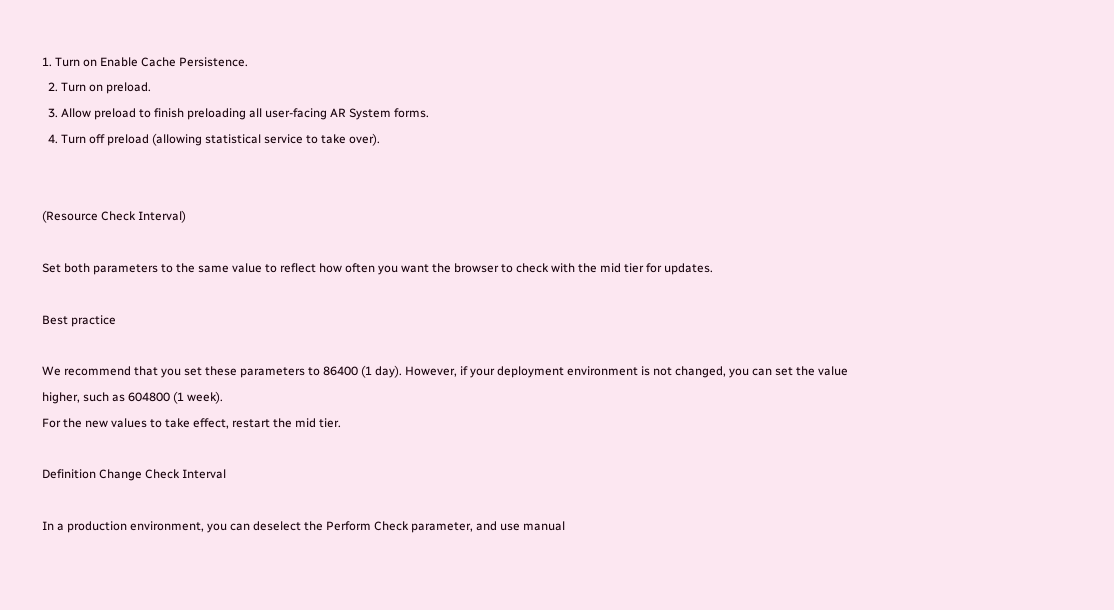1. Turn on Enable Cache Persistence.
  2. Turn on preload.
  3. Allow preload to finish preloading all user-facing AR System forms.
  4. Turn off preload (allowing statistical service to take over).


(Resource Check Interval)

Set both parameters to the same value to reflect how often you want the browser to check with the mid tier for updates.

Best practice

We recommend that you set these parameters to 86400 (1 day). However, if your deployment environment is not changed, you can set the value higher, such as 604800 (1 week).
For the new values to take effect, restart the mid tier.

Definition Change Check Interval

In a production environment, you can deselect the Perform Check parameter, and use manual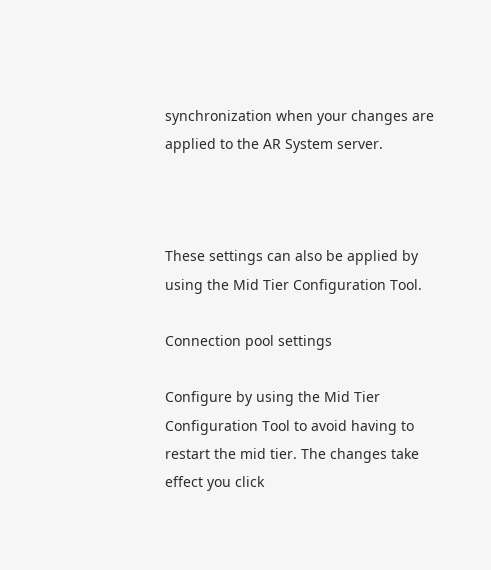synchronization when your changes are applied to the AR System server.



These settings can also be applied by using the Mid Tier Configuration Tool.

Connection pool settings

Configure by using the Mid Tier Configuration Tool to avoid having to restart the mid tier. The changes take effect you click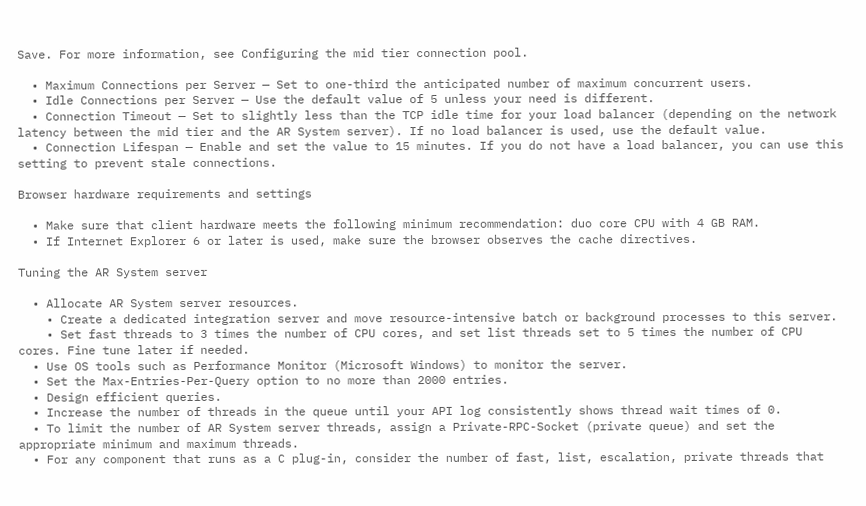Save. For more information, see Configuring the mid tier connection pool.

  • Maximum Connections per Server — Set to one-third the anticipated number of maximum concurrent users.
  • Idle Connections per Server — Use the default value of 5 unless your need is different.
  • Connection Timeout — Set to slightly less than the TCP idle time for your load balancer (depending on the network latency between the mid tier and the AR System server). If no load balancer is used, use the default value.
  • Connection Lifespan — Enable and set the value to 15 minutes. If you do not have a load balancer, you can use this setting to prevent stale connections.

Browser hardware requirements and settings

  • Make sure that client hardware meets the following minimum recommendation: duo core CPU with 4 GB RAM.
  • If Internet Explorer 6 or later is used, make sure the browser observes the cache directives.

Tuning the AR System server

  • Allocate AR System server resources.
    • Create a dedicated integration server and move resource-intensive batch or background processes to this server.
    • Set fast threads to 3 times the number of CPU cores, and set list threads set to 5 times the number of CPU cores. Fine tune later if needed.
  • Use OS tools such as Performance Monitor (Microsoft Windows) to monitor the server.
  • Set the Max-Entries-Per-Query option to no more than 2000 entries.
  • Design efficient queries.
  • Increase the number of threads in the queue until your API log consistently shows thread wait times of 0.
  • To limit the number of AR System server threads, assign a Private-RPC-Socket (private queue) and set the appropriate minimum and maximum threads.
  • For any component that runs as a C plug-in, consider the number of fast, list, escalation, private threads that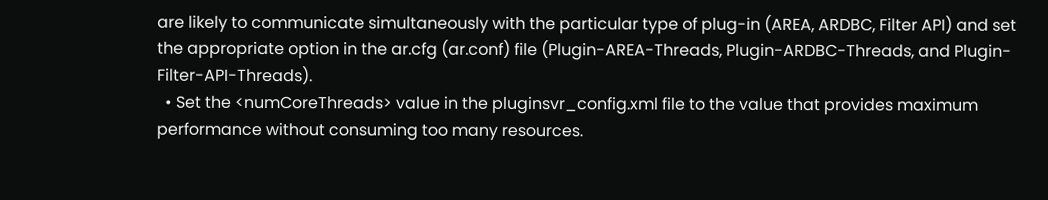are likely to communicate simultaneously with the particular type of plug-in (AREA, ARDBC, Filter API) and set the appropriate option in the ar.cfg (ar.conf) file (Plugin-AREA-Threads, Plugin-ARDBC-Threads, and Plugin-Filter-API-Threads).
  • Set the <numCoreThreads> value in the pluginsvr_config.xml file to the value that provides maximum performance without consuming too many resources.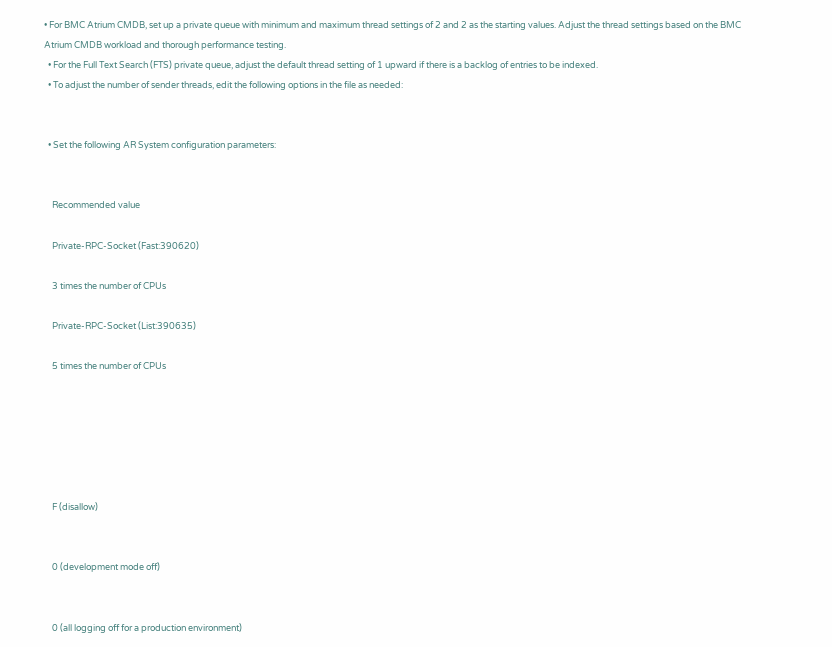• For BMC Atrium CMDB, set up a private queue with minimum and maximum thread settings of 2 and 2 as the starting values. Adjust the thread settings based on the BMC Atrium CMDB workload and thorough performance testing.
  • For the Full Text Search (FTS) private queue, adjust the default thread setting of 1 upward if there is a backlog of entries to be indexed.
  • To adjust the number of sender threads, edit the following options in the file as needed:


  • Set the following AR System configuration parameters:


    Recommended value

    Private-RPC-Socket (Fast:390620)

    3 times the number of CPUs

    Private-RPC-Socket (List:390635)

    5 times the number of CPUs






    F (disallow)


    0 (development mode off)


    0 (all logging off for a production environment)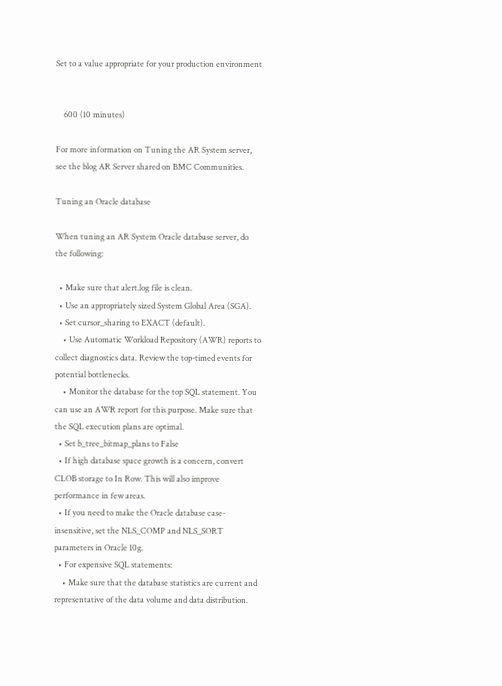Set to a value appropriate for your production environment


    600 (10 minutes)

For more information on Tuning the AR System server, see the blog AR Server shared on BMC Communities.

Tuning an Oracle database

When tuning an AR System Oracle database server, do the following:

  • Make sure that alert.log file is clean.
  • Use an appropriately sized System Global Area (SGA).
  • Set cursor_sharing to EXACT (default).
    • Use Automatic Workload Repository (AWR) reports to collect diagnostics data. Review the top-timed events for potential bottlenecks.
    • Monitor the database for the top SQL statement. You can use an AWR report for this purpose. Make sure that the SQL execution plans are optimal.
  • Set b_tree_bitmap_plans to False
  • If high database space growth is a concern, convert CLOB storage to In Row. This will also improve performance in few areas.
  • If you need to make the Oracle database case-insensitive, set the NLS_COMP and NLS_SORT parameters in Oracle 10g.
  • For expensive SQL statements:
    • Make sure that the database statistics are current and representative of the data volume and data distribution.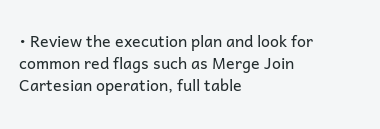• Review the execution plan and look for common red flags such as Merge Join Cartesian operation, full table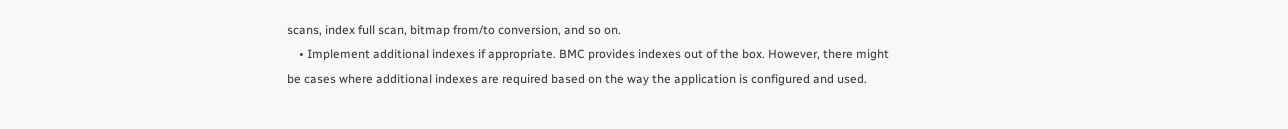scans, index full scan, bitmap from/to conversion, and so on.
    • Implement additional indexes if appropriate. BMC provides indexes out of the box. However, there might be cases where additional indexes are required based on the way the application is configured and used.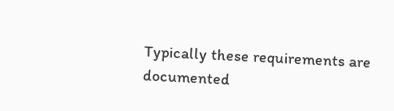Typically these requirements are documented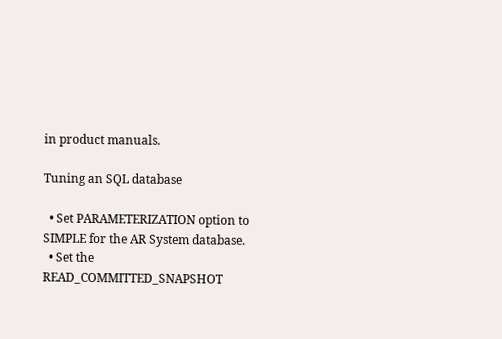in product manuals.

Tuning an SQL database

  • Set PARAMETERIZATION option to SIMPLE for the AR System database.
  • Set the READ_COMMITTED_SNAPSHOT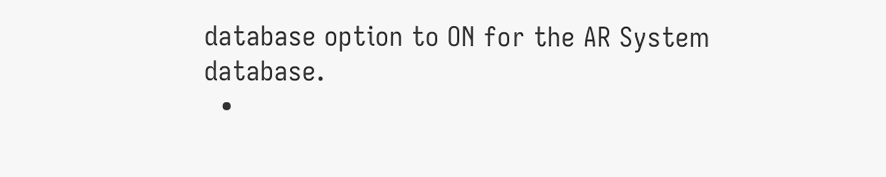database option to ON for the AR System database.
  •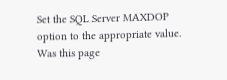Set the SQL Server MAXDOP option to the appropriate value.
Was this page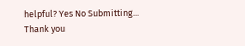helpful? Yes No Submitting... Thank you